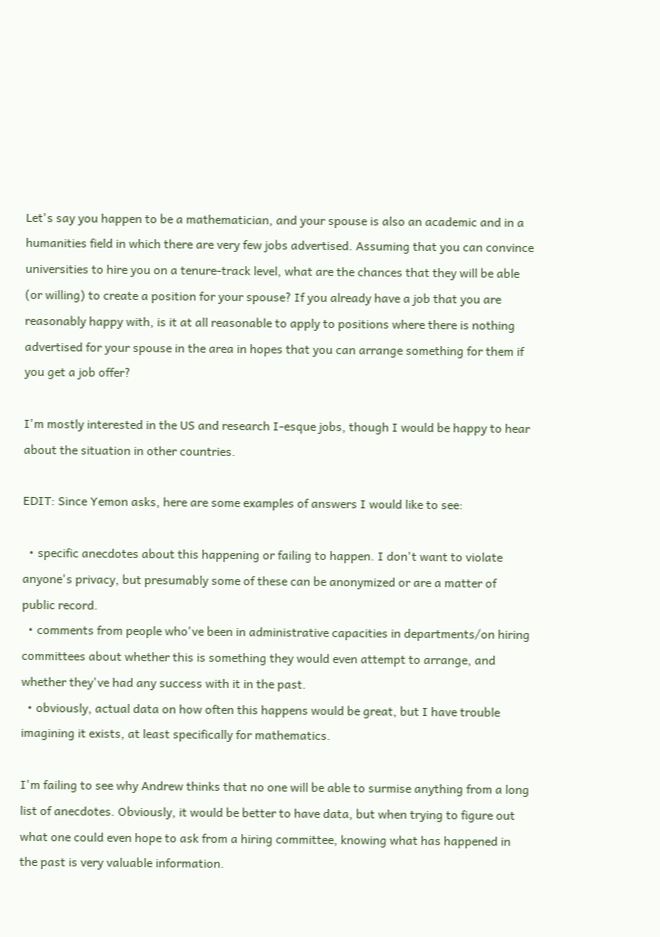Let's say you happen to be a mathematician, and your spouse is also an academic and in a humanities field in which there are very few jobs advertised. Assuming that you can convince universities to hire you on a tenure-track level, what are the chances that they will be able (or willing) to create a position for your spouse? If you already have a job that you are reasonably happy with, is it at all reasonable to apply to positions where there is nothing advertised for your spouse in the area in hopes that you can arrange something for them if you get a job offer?

I'm mostly interested in the US and research I-esque jobs, though I would be happy to hear about the situation in other countries.

EDIT: Since Yemon asks, here are some examples of answers I would like to see:

  • specific anecdotes about this happening or failing to happen. I don't want to violate anyone's privacy, but presumably some of these can be anonymized or are a matter of public record.
  • comments from people who've been in administrative capacities in departments/on hiring committees about whether this is something they would even attempt to arrange, and whether they've had any success with it in the past.
  • obviously, actual data on how often this happens would be great, but I have trouble imagining it exists, at least specifically for mathematics.

I'm failing to see why Andrew thinks that no one will be able to surmise anything from a long list of anecdotes. Obviously, it would be better to have data, but when trying to figure out what one could even hope to ask from a hiring committee, knowing what has happened in the past is very valuable information.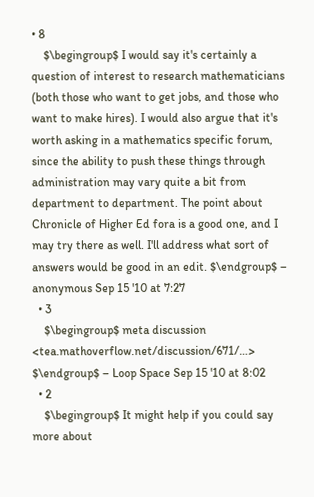• 8
    $\begingroup$ I would say it's certainly a question of interest to research mathematicians (both those who want to get jobs, and those who want to make hires). I would also argue that it's worth asking in a mathematics specific forum, since the ability to push these things through administration may vary quite a bit from department to department. The point about Chronicle of Higher Ed fora is a good one, and I may try there as well. I'll address what sort of answers would be good in an edit. $\endgroup$ – anonymous Sep 15 '10 at 7:27
  • 3
    $\begingroup$ meta discussion <tea.mathoverflow.net/discussion/671/…> $\endgroup$ – Loop Space Sep 15 '10 at 8:02
  • 2
    $\begingroup$ It might help if you could say more about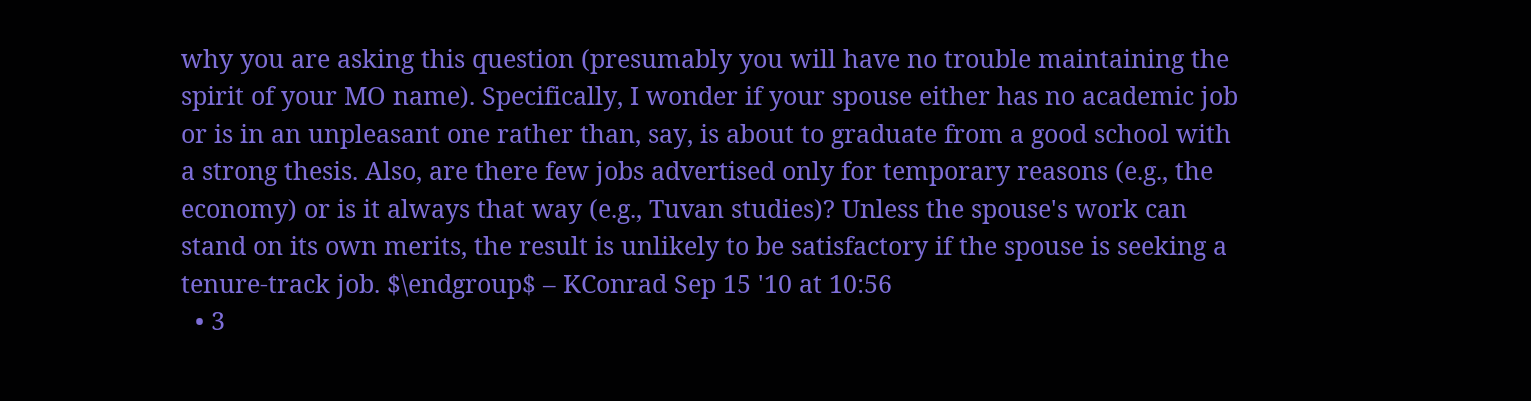why you are asking this question (presumably you will have no trouble maintaining the spirit of your MO name). Specifically, I wonder if your spouse either has no academic job or is in an unpleasant one rather than, say, is about to graduate from a good school with a strong thesis. Also, are there few jobs advertised only for temporary reasons (e.g., the economy) or is it always that way (e.g., Tuvan studies)? Unless the spouse's work can stand on its own merits, the result is unlikely to be satisfactory if the spouse is seeking a tenure-track job. $\endgroup$ – KConrad Sep 15 '10 at 10:56
  • 3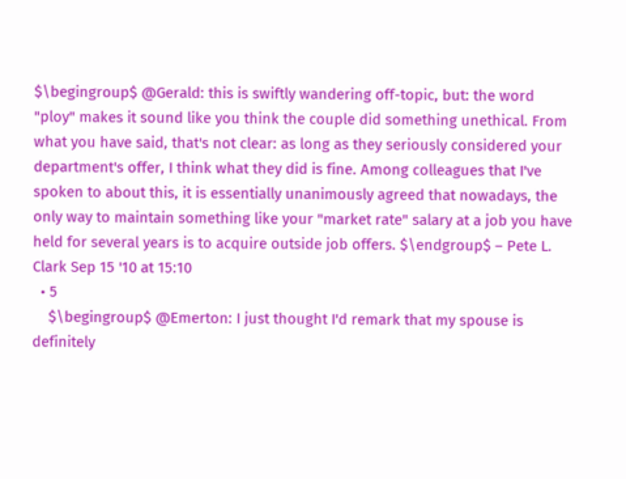$\begingroup$ @Gerald: this is swiftly wandering off-topic, but: the word "ploy" makes it sound like you think the couple did something unethical. From what you have said, that's not clear: as long as they seriously considered your department's offer, I think what they did is fine. Among colleagues that I've spoken to about this, it is essentially unanimously agreed that nowadays, the only way to maintain something like your "market rate" salary at a job you have held for several years is to acquire outside job offers. $\endgroup$ – Pete L. Clark Sep 15 '10 at 15:10
  • 5
    $\begingroup$ @Emerton: I just thought I'd remark that my spouse is definitely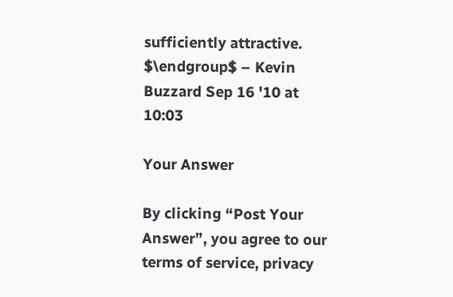sufficiently attractive. $\endgroup$ – Kevin Buzzard Sep 16 '10 at 10:03

Your Answer

By clicking “Post Your Answer”, you agree to our terms of service, privacy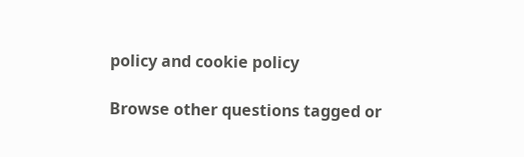policy and cookie policy

Browse other questions tagged or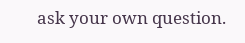ask your own question.